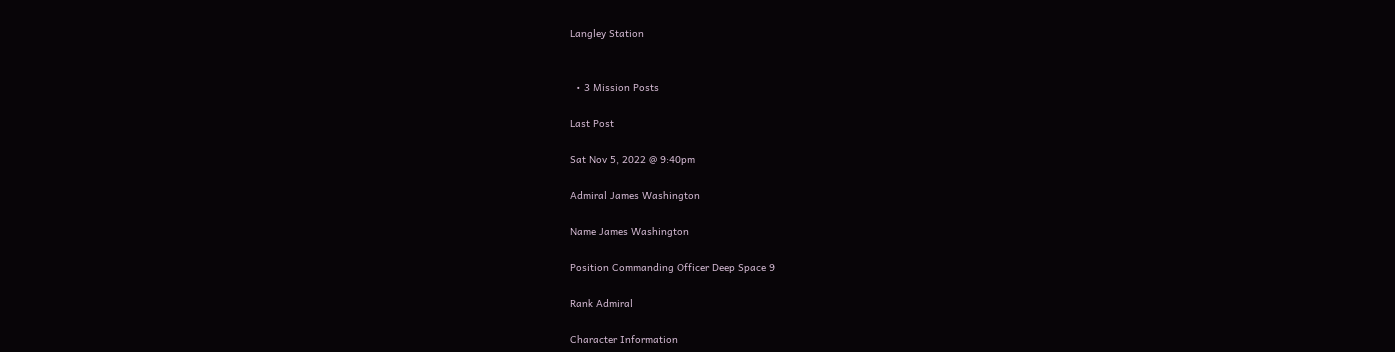Langley Station


  • 3 Mission Posts

Last Post

Sat Nov 5, 2022 @ 9:40pm

Admiral James Washington

Name James Washington

Position Commanding Officer Deep Space 9

Rank Admiral

Character Information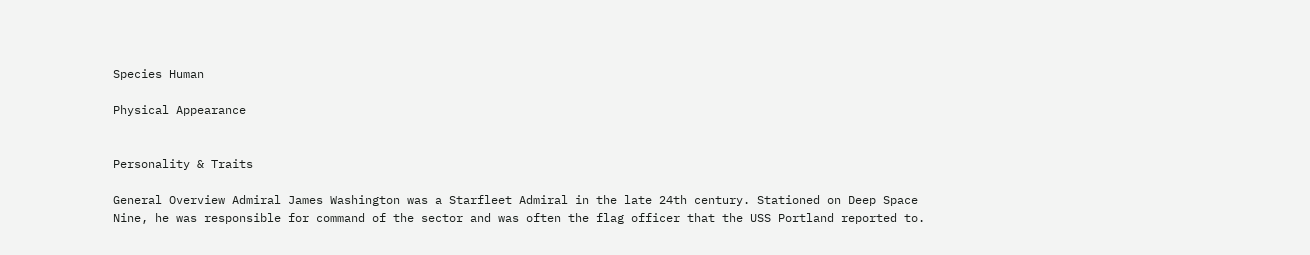Species Human

Physical Appearance


Personality & Traits

General Overview Admiral James Washington was a Starfleet Admiral in the late 24th century. Stationed on Deep Space Nine, he was responsible for command of the sector and was often the flag officer that the USS Portland reported to.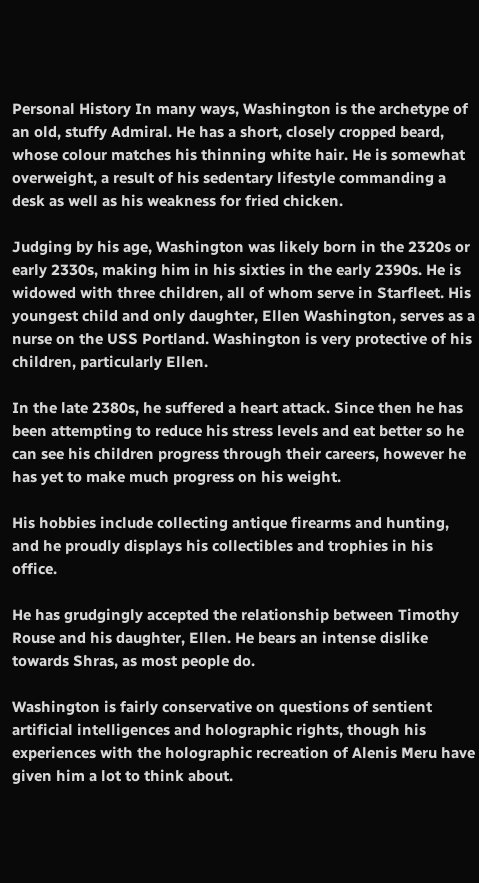Personal History In many ways, Washington is the archetype of an old, stuffy Admiral. He has a short, closely cropped beard, whose colour matches his thinning white hair. He is somewhat overweight, a result of his sedentary lifestyle commanding a desk as well as his weakness for fried chicken.

Judging by his age, Washington was likely born in the 2320s or early 2330s, making him in his sixties in the early 2390s. He is widowed with three children, all of whom serve in Starfleet. His youngest child and only daughter, Ellen Washington, serves as a nurse on the USS Portland. Washington is very protective of his children, particularly Ellen.

In the late 2380s, he suffered a heart attack. Since then he has been attempting to reduce his stress levels and eat better so he can see his children progress through their careers, however he has yet to make much progress on his weight.

His hobbies include collecting antique firearms and hunting, and he proudly displays his collectibles and trophies in his office.

He has grudgingly accepted the relationship between Timothy Rouse and his daughter, Ellen. He bears an intense dislike towards Shras, as most people do.

Washington is fairly conservative on questions of sentient artificial intelligences and holographic rights, though his experiences with the holographic recreation of Alenis Meru have given him a lot to think about.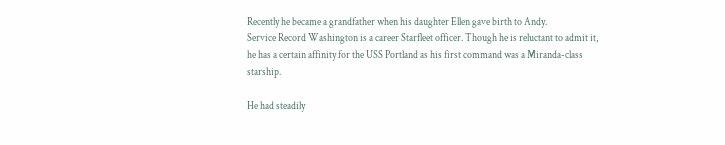Recently he became a grandfather when his daughter Ellen gave birth to Andy.
Service Record Washington is a career Starfleet officer. Though he is reluctant to admit it, he has a certain affinity for the USS Portland as his first command was a Miranda-class starship.

He had steadily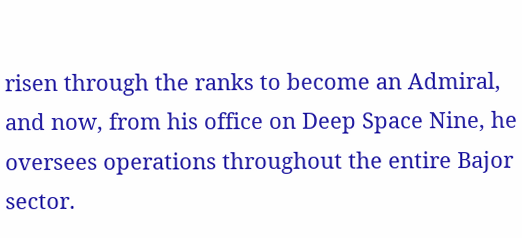risen through the ranks to become an Admiral, and now, from his office on Deep Space Nine, he oversees operations throughout the entire Bajor sector.